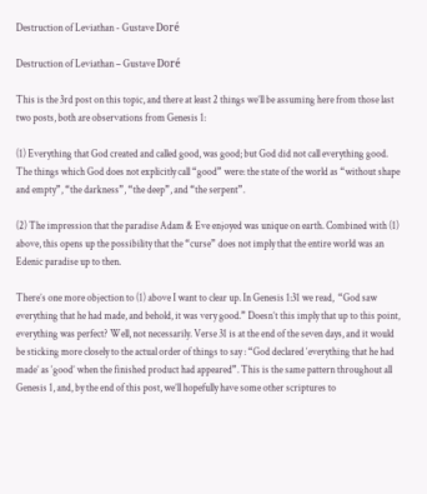Destruction of Leviathan - Gustave Doré

Destruction of Leviathan – Gustave Doré

This is the 3rd post on this topic, and there at least 2 things we’ll be assuming here from those last two posts, both are observations from Genesis 1:

(1) Everything that God created and called good, was good; but God did not call everything good. The things which God does not explicitly call “good” were: the state of the world as “without shape and empty”, “the darkness”, “the deep”, and “the serpent”.

(2) The impression that the paradise Adam & Eve enjoyed was unique on earth. Combined with (1) above, this opens up the possibility that the “curse” does not imply that the entire world was an Edenic paradise up to then.

There’s one more objection to (1) above I want to clear up. In Genesis 1:31 we read,  “God saw everything that he had made, and behold, it was very good.” Doesn’t this imply that up to this point, everything was perfect? Well, not necessarily. Verse 31 is at the end of the seven days, and it would be sticking more closely to the actual order of things to say : “God declared ‘everything that he had made’ as ‘good’ when the finished product had appeared”. This is the same pattern throughout all Genesis 1, and, by the end of this post, we’ll hopefully have some other scriptures to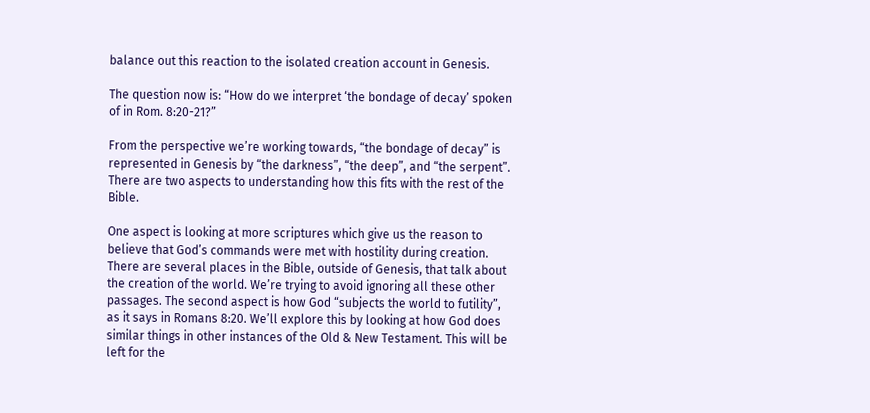balance out this reaction to the isolated creation account in Genesis.

The question now is: “How do we interpret ‘the bondage of decay’ spoken of in Rom. 8:20-21?”

From the perspective we’re working towards, “the bondage of decay” is represented in Genesis by “the darkness”, “the deep”, and “the serpent”. There are two aspects to understanding how this fits with the rest of the Bible.

One aspect is looking at more scriptures which give us the reason to believe that God’s commands were met with hostility during creation. There are several places in the Bible, outside of Genesis, that talk about the creation of the world. We’re trying to avoid ignoring all these other passages. The second aspect is how God “subjects the world to futility”, as it says in Romans 8:20. We’ll explore this by looking at how God does similar things in other instances of the Old & New Testament. This will be left for the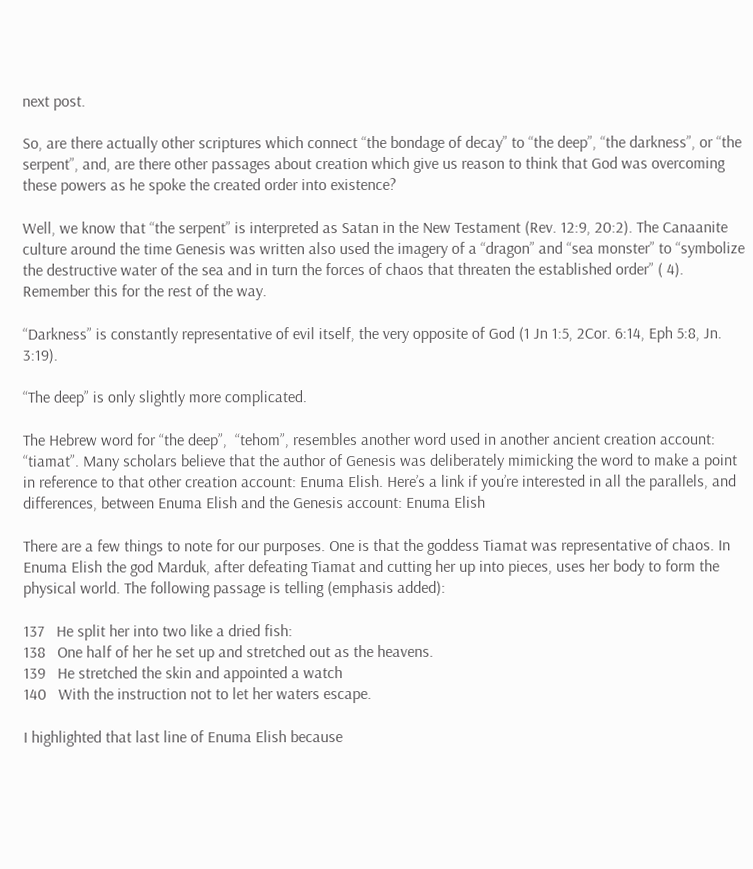next post.

So, are there actually other scriptures which connect “the bondage of decay” to “the deep”, “the darkness”, or “the serpent”, and, are there other passages about creation which give us reason to think that God was overcoming these powers as he spoke the created order into existence?

Well, we know that “the serpent” is interpreted as Satan in the New Testament (Rev. 12:9, 20:2). The Canaanite culture around the time Genesis was written also used the imagery of a “dragon” and “sea monster” to “symbolize the destructive water of the sea and in turn the forces of chaos that threaten the established order” ( 4). Remember this for the rest of the way.

“Darkness” is constantly representative of evil itself, the very opposite of God (1 Jn 1:5, 2Cor. 6:14, Eph 5:8, Jn. 3:19).

“The deep” is only slightly more complicated.

The Hebrew word for “the deep”,  “tehom”, resembles another word used in another ancient creation account: “tiamat”. Many scholars believe that the author of Genesis was deliberately mimicking the word to make a point in reference to that other creation account: Enuma Elish. Here’s a link if you’re interested in all the parallels, and differences, between Enuma Elish and the Genesis account: Enuma Elish

There are a few things to note for our purposes. One is that the goddess Tiamat was representative of chaos. In Enuma Elish the god Marduk, after defeating Tiamat and cutting her up into pieces, uses her body to form the physical world. The following passage is telling (emphasis added):

137   He split her into two like a dried fish:
138   One half of her he set up and stretched out as the heavens.
139   He stretched the skin and appointed a watch
140   With the instruction not to let her waters escape.

I highlighted that last line of Enuma Elish because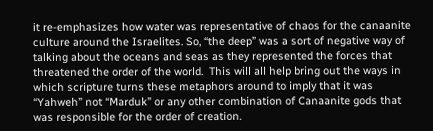it re-emphasizes how water was representative of chaos for the canaanite culture around the Israelites. So, “the deep” was a sort of negative way of talking about the oceans and seas as they represented the forces that threatened the order of the world.  This will all help bring out the ways in which scripture turns these metaphors around to imply that it was “Yahweh” not “Marduk” or any other combination of Canaanite gods that was responsible for the order of creation.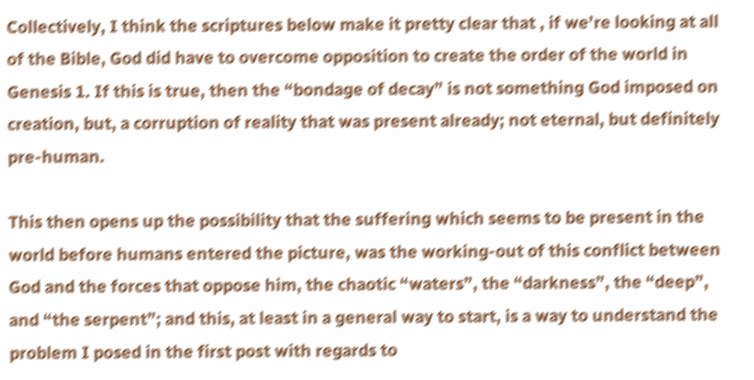Collectively, I think the scriptures below make it pretty clear that , if we’re looking at all of the Bible, God did have to overcome opposition to create the order of the world in Genesis 1. If this is true, then the “bondage of decay” is not something God imposed on creation, but, a corruption of reality that was present already; not eternal, but definitely pre-human.

This then opens up the possibility that the suffering which seems to be present in the world before humans entered the picture, was the working-out of this conflict between God and the forces that oppose him, the chaotic “waters”, the “darkness”, the “deep”, and “the serpent”; and this, at least in a general way to start, is a way to understand the problem I posed in the first post with regards to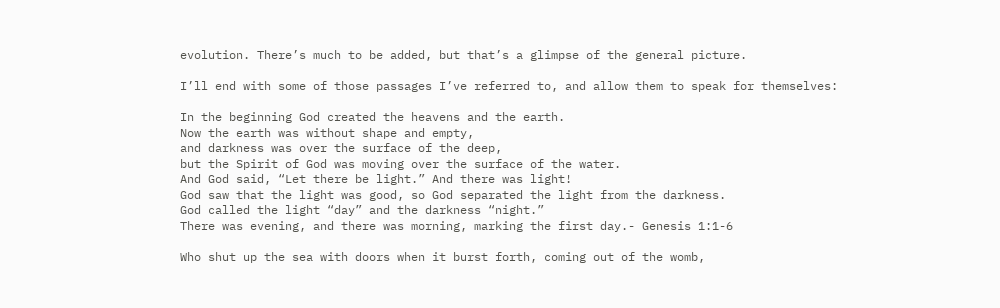evolution. There’s much to be added, but that’s a glimpse of the general picture.

I’ll end with some of those passages I’ve referred to, and allow them to speak for themselves:

In the beginning God created the heavens and the earth.
Now the earth was without shape and empty,
and darkness was over the surface of the deep,
but the Spirit of God was moving over the surface of the water.
And God said, “Let there be light.” And there was light!
God saw that the light was good, so God separated the light from the darkness.
God called the light “day” and the darkness “night.”
There was evening, and there was morning, marking the first day.- Genesis 1:1-6

Who shut up the sea with doors when it burst forth, coming out of the womb,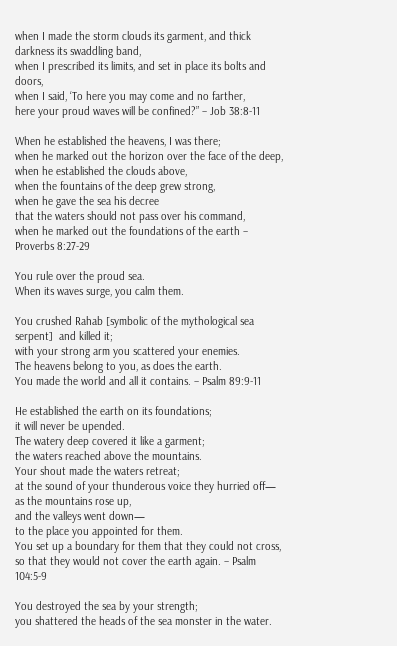when I made the storm clouds its garment, and thick darkness its swaddling band,
when I prescribed its limits, and set in place its bolts and doors,
when I said, ‘To here you may come and no farther,
here your proud waves will be confined?” – Job 38:8-11

When he established the heavens, I was there;
when he marked out the horizon over the face of the deep,
when he established the clouds above,
when the fountains of the deep grew strong,
when he gave the sea his decree
that the waters should not pass over his command,
when he marked out the foundations of the earth – Proverbs 8:27-29

You rule over the proud sea.
When its waves surge, you calm them.

You crushed Rahab [symbolic of the mythological sea serpent]  and killed it;
with your strong arm you scattered your enemies.
The heavens belong to you, as does the earth.
You made the world and all it contains. – Psalm 89:9-11

He established the earth on its foundations;
it will never be upended.
The watery deep covered it like a garment;
the waters reached above the mountains.
Your shout made the waters retreat;
at the sound of your thunderous voice they hurried off—
as the mountains rose up,
and the valleys went down—
to the place you appointed for them.
You set up a boundary for them that they could not cross,
so that they would not cover the earth again. – Psalm 104:5-9

You destroyed the sea by your strength;
you shattered the heads of the sea monster in the water.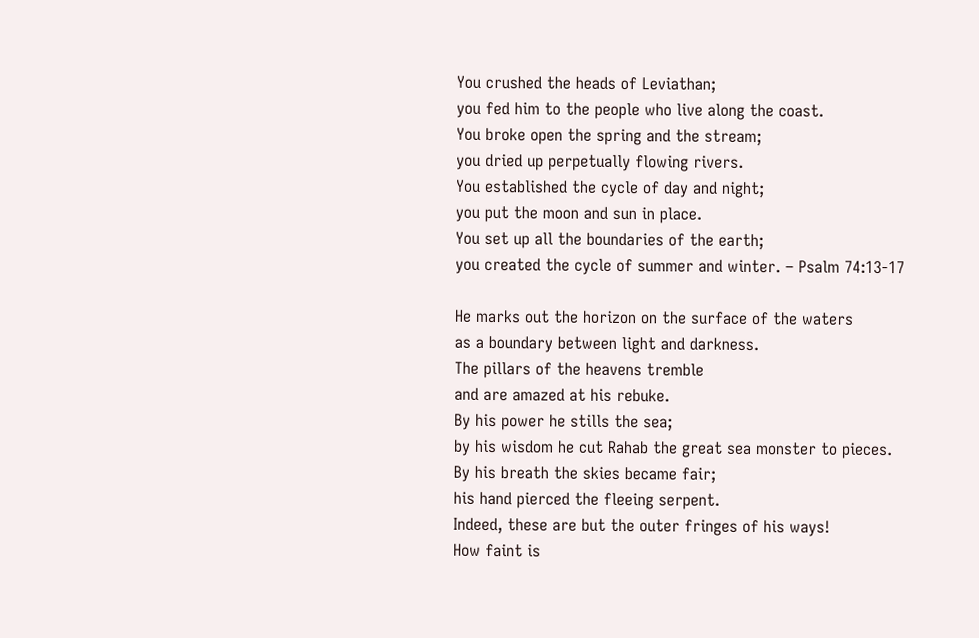You crushed the heads of Leviathan;
you fed him to the people who live along the coast.
You broke open the spring and the stream;
you dried up perpetually flowing rivers.
You established the cycle of day and night;
you put the moon and sun in place.
You set up all the boundaries of the earth;
you created the cycle of summer and winter. – Psalm 74:13-17

He marks out the horizon on the surface of the waters
as a boundary between light and darkness.
The pillars of the heavens tremble
and are amazed at his rebuke.
By his power he stills the sea;
by his wisdom he cut Rahab the great sea monster to pieces.
By his breath the skies became fair;
his hand pierced the fleeing serpent.
Indeed, these are but the outer fringes of his ways!
How faint is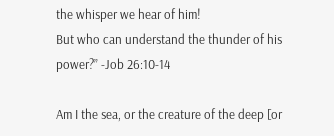the whisper we hear of him!
But who can understand the thunder of his power?” -Job 26:10-14

Am I the sea, or the creature of the deep [or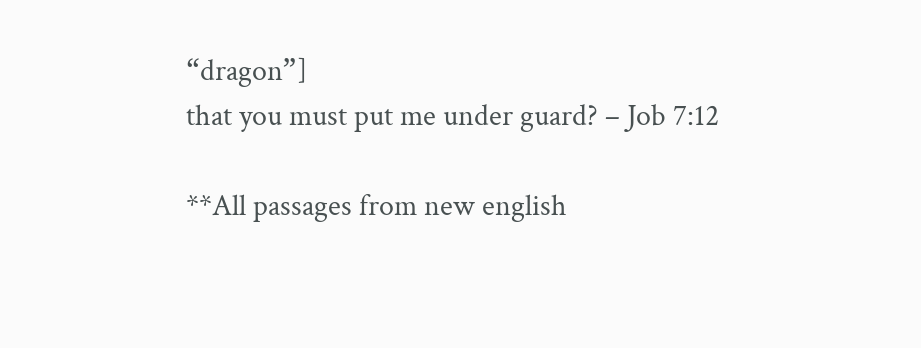“dragon”]
that you must put me under guard? – Job 7:12

**All passages from new english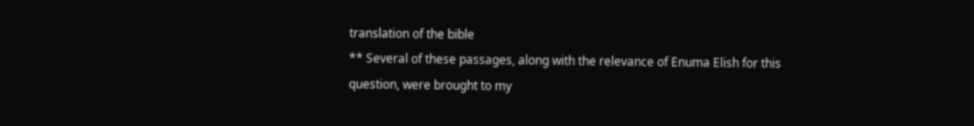translation of the bible
** Several of these passages, along with the relevance of Enuma Elish for this question, were brought to my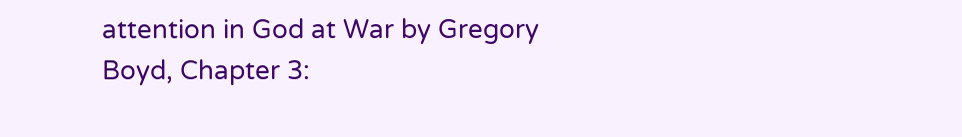attention in God at War by Gregory Boyd, Chapter 3: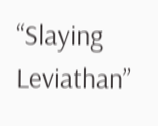“Slaying Leviathan”